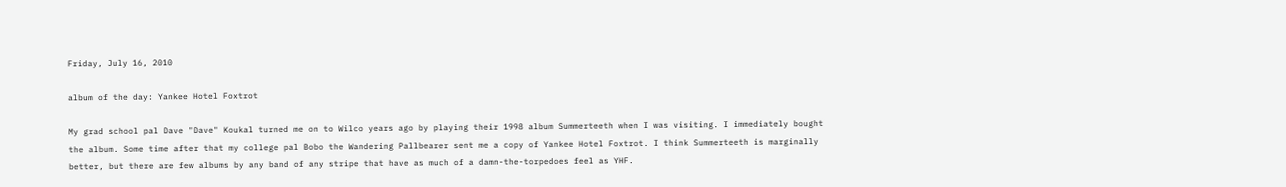Friday, July 16, 2010

album of the day: Yankee Hotel Foxtrot

My grad school pal Dave "Dave" Koukal turned me on to Wilco years ago by playing their 1998 album Summerteeth when I was visiting. I immediately bought the album. Some time after that my college pal Bobo the Wandering Pallbearer sent me a copy of Yankee Hotel Foxtrot. I think Summerteeth is marginally better, but there are few albums by any band of any stripe that have as much of a damn-the-torpedoes feel as YHF.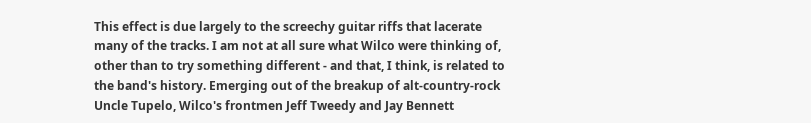This effect is due largely to the screechy guitar riffs that lacerate many of the tracks. I am not at all sure what Wilco were thinking of, other than to try something different - and that, I think, is related to the band's history. Emerging out of the breakup of alt-country-rock Uncle Tupelo, Wilco's frontmen Jeff Tweedy and Jay Bennett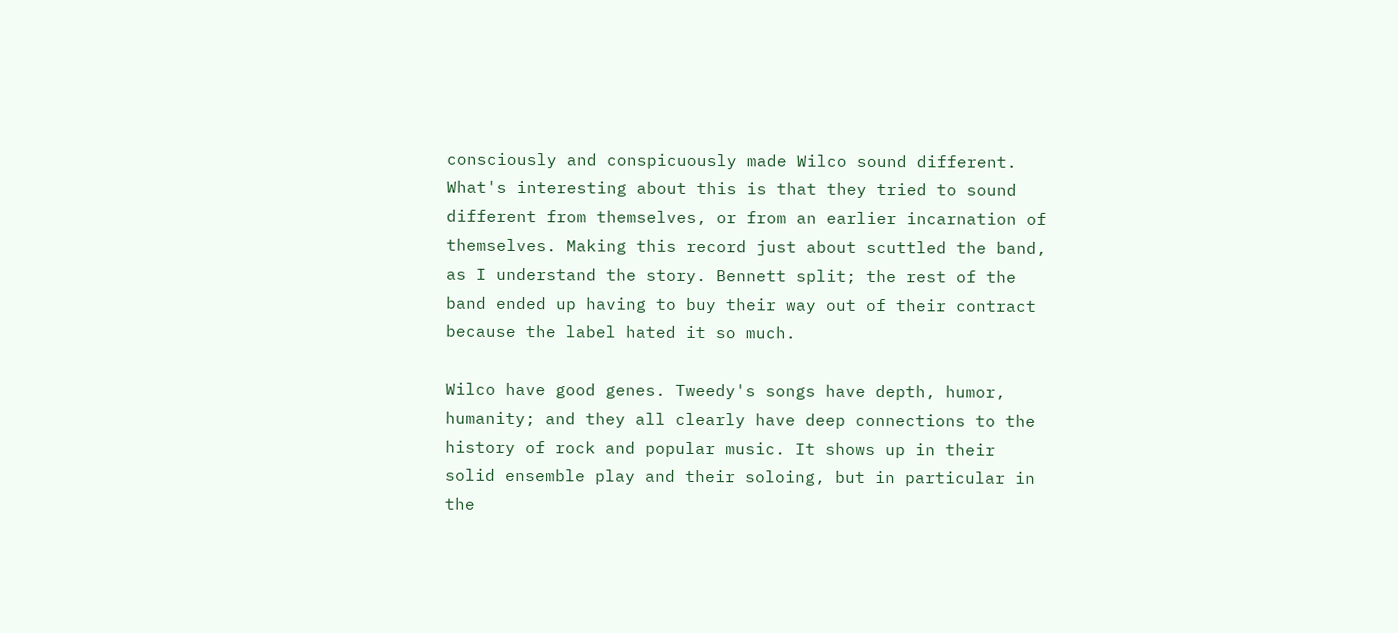consciously and conspicuously made Wilco sound different. What's interesting about this is that they tried to sound different from themselves, or from an earlier incarnation of themselves. Making this record just about scuttled the band, as I understand the story. Bennett split; the rest of the band ended up having to buy their way out of their contract because the label hated it so much.

Wilco have good genes. Tweedy's songs have depth, humor, humanity; and they all clearly have deep connections to the history of rock and popular music. It shows up in their solid ensemble play and their soloing, but in particular in the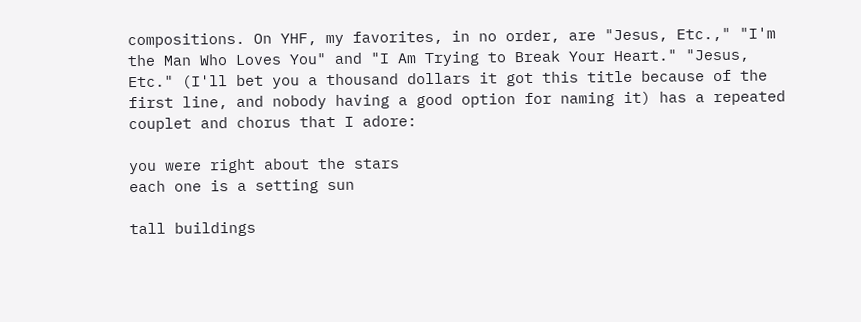compositions. On YHF, my favorites, in no order, are "Jesus, Etc.," "I'm the Man Who Loves You" and "I Am Trying to Break Your Heart." "Jesus, Etc." (I'll bet you a thousand dollars it got this title because of the first line, and nobody having a good option for naming it) has a repeated couplet and chorus that I adore:

you were right about the stars
each one is a setting sun

tall buildings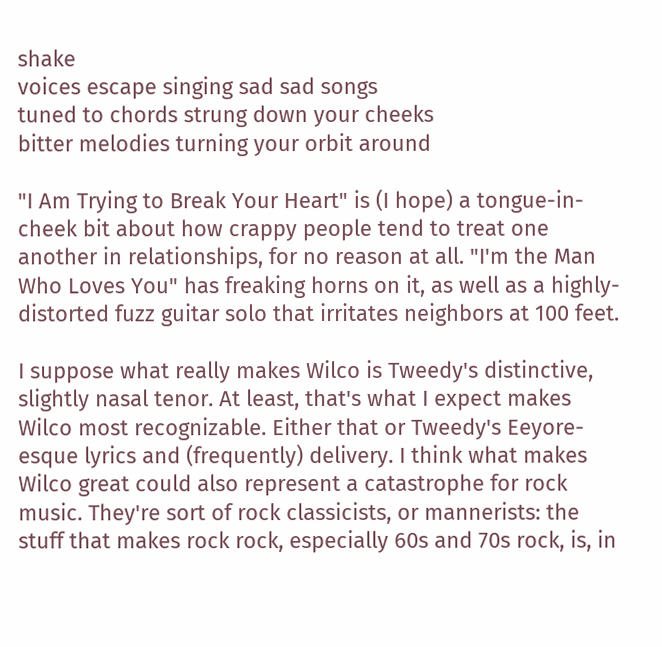shake
voices escape singing sad sad songs
tuned to chords strung down your cheeks
bitter melodies turning your orbit around

"I Am Trying to Break Your Heart" is (I hope) a tongue-in-cheek bit about how crappy people tend to treat one another in relationships, for no reason at all. "I'm the Man Who Loves You" has freaking horns on it, as well as a highly-distorted fuzz guitar solo that irritates neighbors at 100 feet.

I suppose what really makes Wilco is Tweedy's distinctive, slightly nasal tenor. At least, that's what I expect makes Wilco most recognizable. Either that or Tweedy's Eeyore-esque lyrics and (frequently) delivery. I think what makes Wilco great could also represent a catastrophe for rock music. They're sort of rock classicists, or mannerists: the stuff that makes rock rock, especially 60s and 70s rock, is, in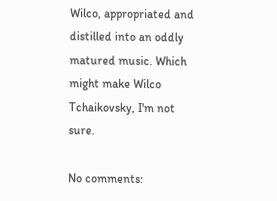Wilco, appropriated and distilled into an oddly matured music. Which might make Wilco Tchaikovsky, I'm not sure.

No comments: